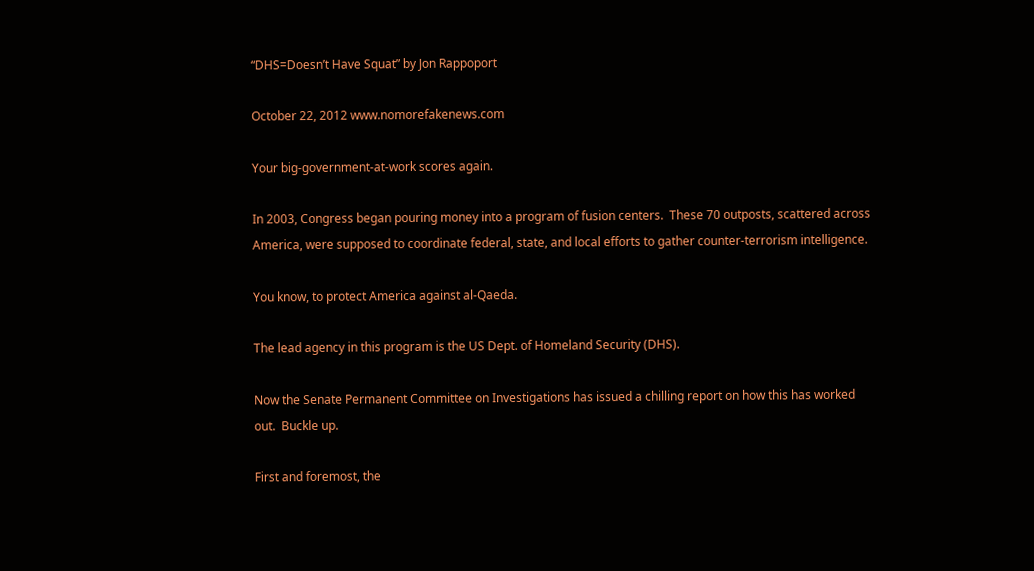“DHS=Doesn’t Have Squat” by Jon Rappoport

October 22, 2012 www.nomorefakenews.com

Your big-government-at-work scores again.

In 2003, Congress began pouring money into a program of fusion centers.  These 70 outposts, scattered across America, were supposed to coordinate federal, state, and local efforts to gather counter-terrorism intelligence.

You know, to protect America against al-Qaeda.

The lead agency in this program is the US Dept. of Homeland Security (DHS).

Now the Senate Permanent Committee on Investigations has issued a chilling report on how this has worked out.  Buckle up.

First and foremost, the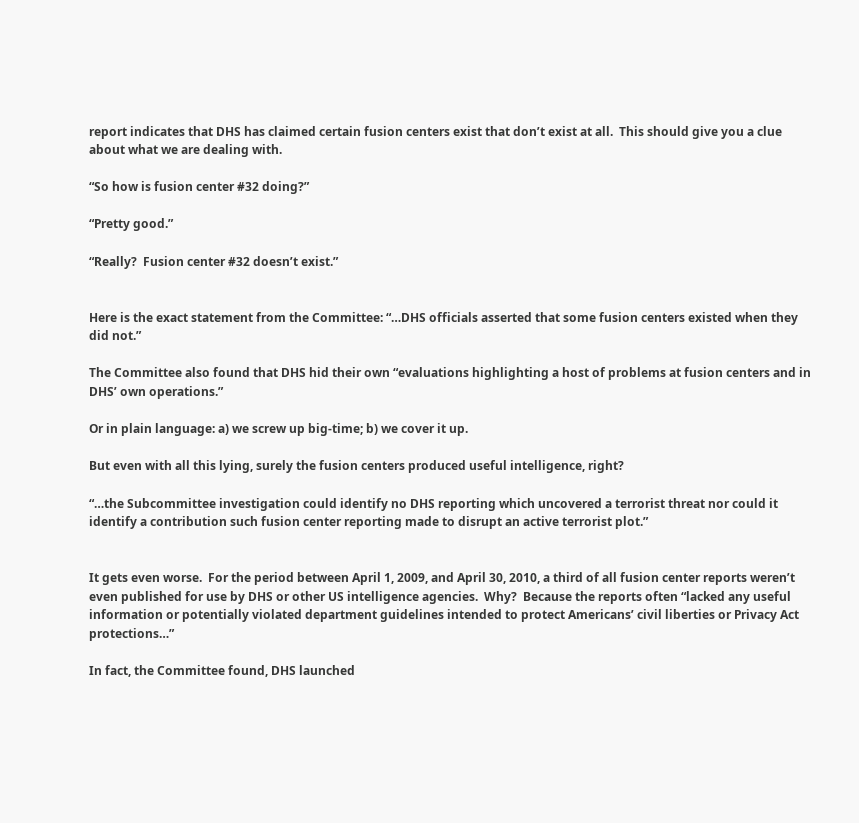report indicates that DHS has claimed certain fusion centers exist that don’t exist at all.  This should give you a clue about what we are dealing with.

“So how is fusion center #32 doing?”

“Pretty good.”

“Really?  Fusion center #32 doesn’t exist.”


Here is the exact statement from the Committee: “…DHS officials asserted that some fusion centers existed when they did not.”

The Committee also found that DHS hid their own “evaluations highlighting a host of problems at fusion centers and in DHS’ own operations.”

Or in plain language: a) we screw up big-time; b) we cover it up.

But even with all this lying, surely the fusion centers produced useful intelligence, right?

“…the Subcommittee investigation could identify no DHS reporting which uncovered a terrorist threat nor could it identify a contribution such fusion center reporting made to disrupt an active terrorist plot.”


It gets even worse.  For the period between April 1, 2009, and April 30, 2010, a third of all fusion center reports weren’t even published for use by DHS or other US intelligence agencies.  Why?  Because the reports often “lacked any useful information or potentially violated department guidelines intended to protect Americans’ civil liberties or Privacy Act protections…”

In fact, the Committee found, DHS launched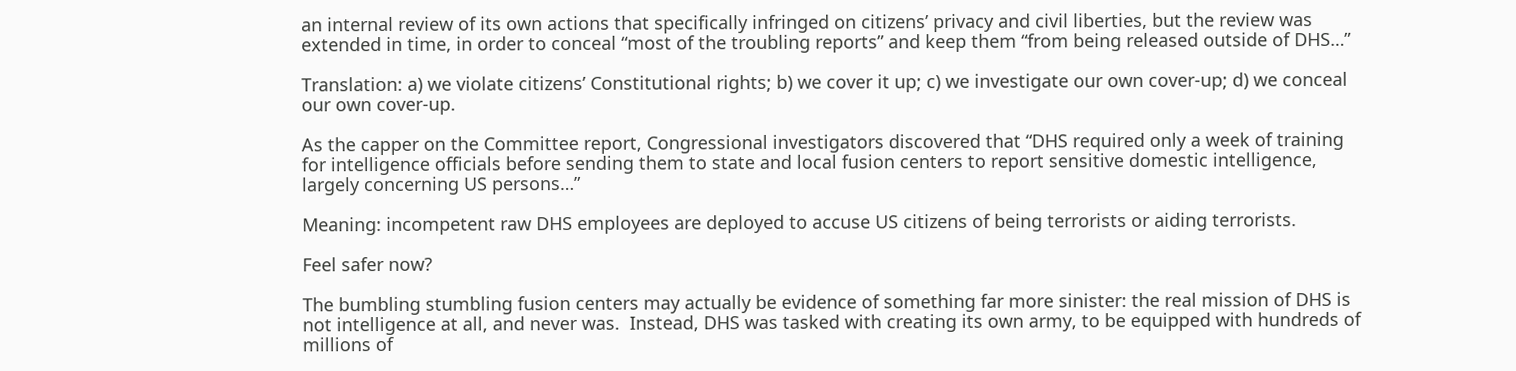an internal review of its own actions that specifically infringed on citizens’ privacy and civil liberties, but the review was extended in time, in order to conceal “most of the troubling reports” and keep them “from being released outside of DHS…”

Translation: a) we violate citizens’ Constitutional rights; b) we cover it up; c) we investigate our own cover-up; d) we conceal our own cover-up.

As the capper on the Committee report, Congressional investigators discovered that “DHS required only a week of training for intelligence officials before sending them to state and local fusion centers to report sensitive domestic intelligence, largely concerning US persons…”

Meaning: incompetent raw DHS employees are deployed to accuse US citizens of being terrorists or aiding terrorists.

Feel safer now?

The bumbling stumbling fusion centers may actually be evidence of something far more sinister: the real mission of DHS is not intelligence at all, and never was.  Instead, DHS was tasked with creating its own army, to be equipped with hundreds of millions of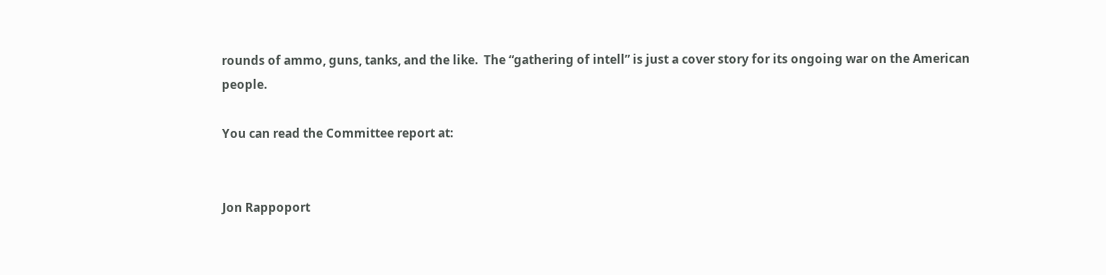rounds of ammo, guns, tanks, and the like.  The “gathering of intell” is just a cover story for its ongoing war on the American people.

You can read the Committee report at:


Jon Rappoport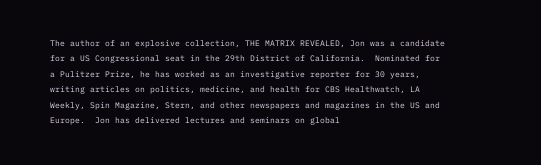The author of an explosive collection, THE MATRIX REVEALED, Jon was a candidate for a US Congressional seat in the 29th District of California.  Nominated for a Pulitzer Prize, he has worked as an investigative reporter for 30 years, writing articles on politics, medicine, and health for CBS Healthwatch, LA Weekly, Spin Magazine, Stern, and other newspapers and magazines in the US and Europe.  Jon has delivered lectures and seminars on global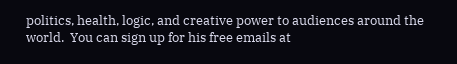politics, health, logic, and creative power to audiences around the world.  You can sign up for his free emails at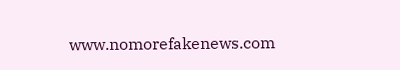www.nomorefakenews.com